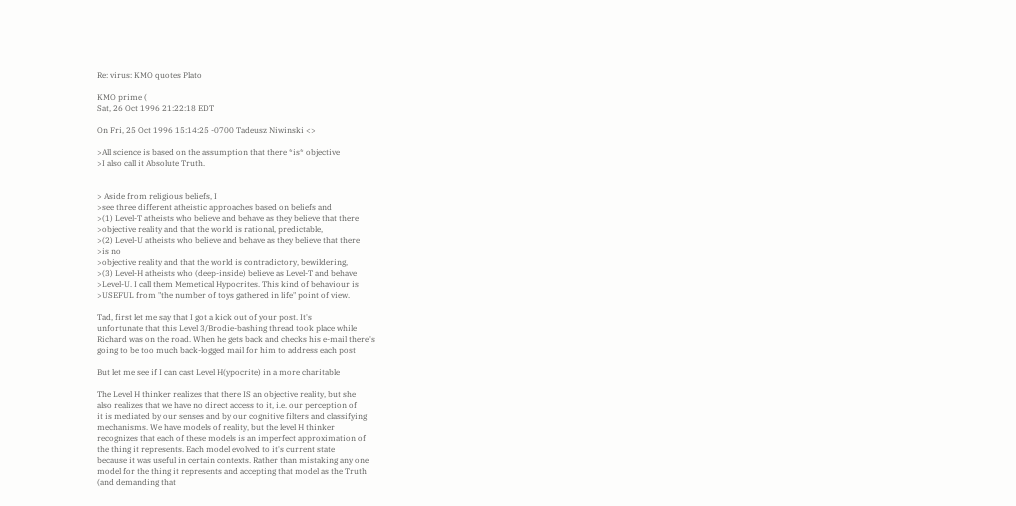Re: virus: KMO quotes Plato

KMO prime (
Sat, 26 Oct 1996 21:22:18 EDT

On Fri, 25 Oct 1996 15:14:25 -0700 Tadeusz Niwinski <>

>All science is based on the assumption that there *is* objective
>I also call it Absolute Truth.


> Aside from religious beliefs, I
>see three different atheistic approaches based on beliefs and
>(1) Level-T atheists who believe and behave as they believe that there
>objective reality and that the world is rational, predictable,
>(2) Level-U atheists who believe and behave as they believe that there
>is no
>objective reality and that the world is contradictory, bewildering,
>(3) Level-H atheists who (deep-inside) believe as Level-T and behave
>Level-U. I call them Memetical Hypocrites. This kind of behaviour is
>USEFUL from "the number of toys gathered in life" point of view.

Tad, first let me say that I got a kick out of your post. It's
unfortunate that this Level 3/Brodie-bashing thread took place while
Richard was on the road. When he gets back and checks his e-mail there's
going to be too much back-logged mail for him to address each post

But let me see if I can cast Level H(ypocrite) in a more charitable

The Level H thinker realizes that there IS an objective reality, but she
also realizes that we have no direct access to it, i.e. our perception of
it is mediated by our senses and by our cognitive filters and classifying
mechanisms. We have models of reality, but the level H thinker
recognizes that each of these models is an imperfect approximation of
the thing it represents. Each model evolved to it's current state
because it was useful in certain contexts. Rather than mistaking any one
model for the thing it represents and accepting that model as the Truth
(and demanding that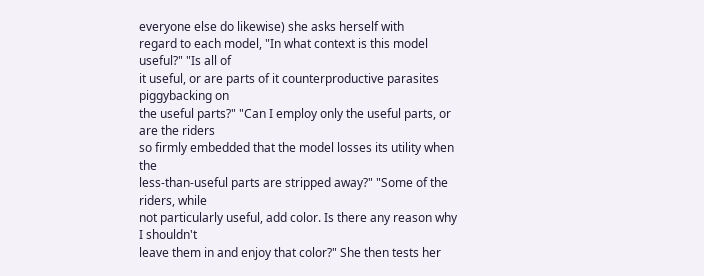everyone else do likewise) she asks herself with
regard to each model, "In what context is this model useful?" "Is all of
it useful, or are parts of it counterproductive parasites piggybacking on
the useful parts?" "Can I employ only the useful parts, or are the riders
so firmly embedded that the model losses its utility when the
less-than-useful parts are stripped away?" "Some of the riders, while
not particularly useful, add color. Is there any reason why I shouldn't
leave them in and enjoy that color?" She then tests her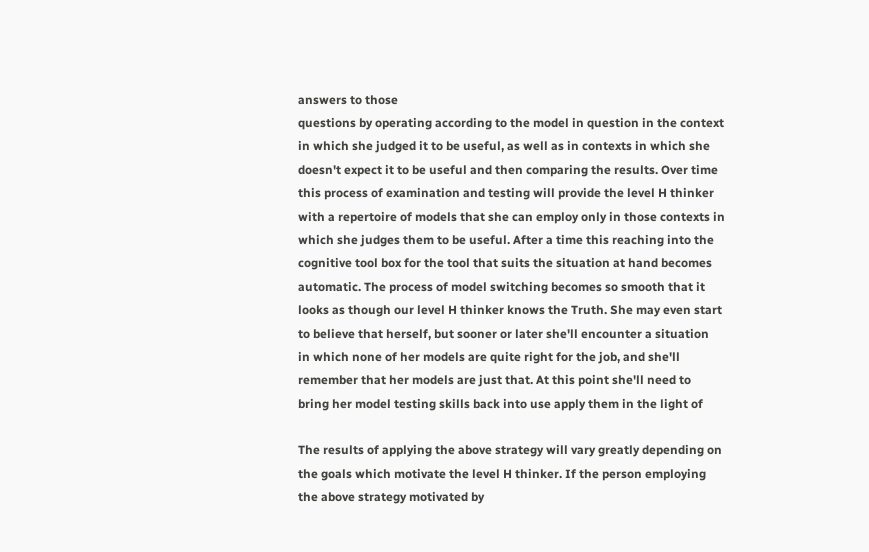answers to those
questions by operating according to the model in question in the context
in which she judged it to be useful, as well as in contexts in which she
doesn't expect it to be useful and then comparing the results. Over time
this process of examination and testing will provide the level H thinker
with a repertoire of models that she can employ only in those contexts in
which she judges them to be useful. After a time this reaching into the
cognitive tool box for the tool that suits the situation at hand becomes
automatic. The process of model switching becomes so smooth that it
looks as though our level H thinker knows the Truth. She may even start
to believe that herself, but sooner or later she'll encounter a situation
in which none of her models are quite right for the job, and she'll
remember that her models are just that. At this point she'll need to
bring her model testing skills back into use apply them in the light of

The results of applying the above strategy will vary greatly depending on
the goals which motivate the level H thinker. If the person employing
the above strategy motivated by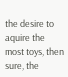the desire to aquire the most toys, then
sure, the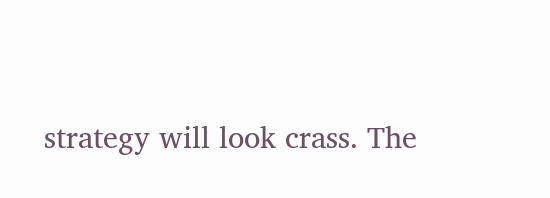strategy will look crass. The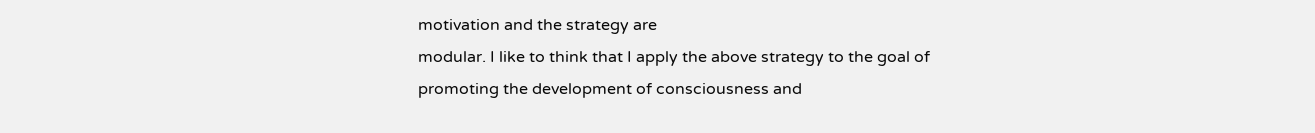motivation and the strategy are
modular. I like to think that I apply the above strategy to the goal of
promoting the development of consciousness and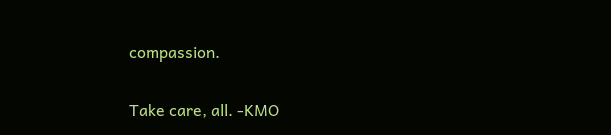compassion.

Take care, all. -KMO